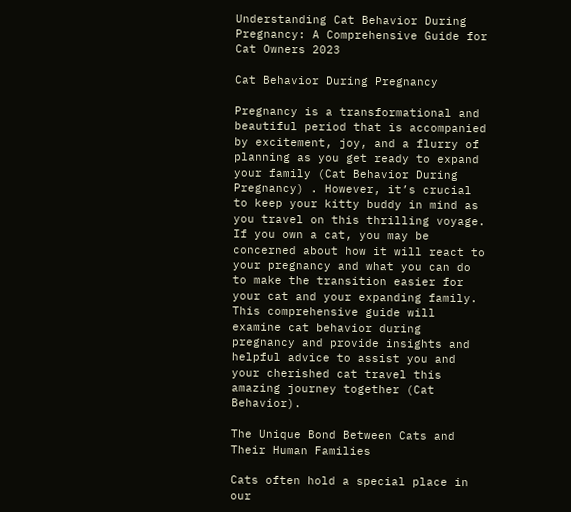Understanding Cat Behavior During Pregnancy: A Comprehensive Guide for Cat Owners 2023

Cat Behavior During Pregnancy

Pregnancy is a transformational and beautiful period that is accompanied by excitement, joy, and a flurry of planning as you get ready to expand your family (Cat Behavior During Pregnancy) . However, it’s crucial to keep your kitty buddy in mind as you travel on this thrilling voyage. If you own a cat, you may be concerned about how it will react to your pregnancy and what you can do to make the transition easier for your cat and your expanding family. This comprehensive guide will examine cat behavior during pregnancy and provide insights and helpful advice to assist you and your cherished cat travel this amazing journey together (Cat Behavior).

The Unique Bond Between Cats and Their Human Families

Cats often hold a special place in our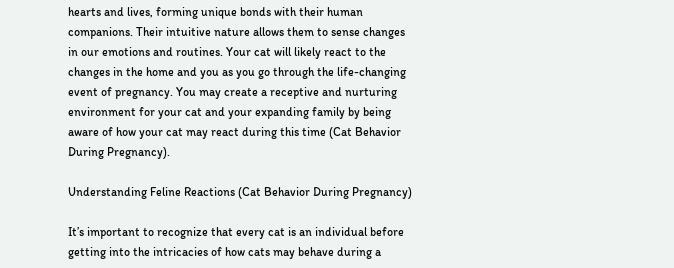hearts and lives, forming unique bonds with their human companions. Their intuitive nature allows them to sense changes in our emotions and routines. Your cat will likely react to the changes in the home and you as you go through the life-changing event of pregnancy. You may create a receptive and nurturing environment for your cat and your expanding family by being aware of how your cat may react during this time (Cat Behavior During Pregnancy).

Understanding Feline Reactions (Cat Behavior During Pregnancy)

It’s important to recognize that every cat is an individual before getting into the intricacies of how cats may behave during a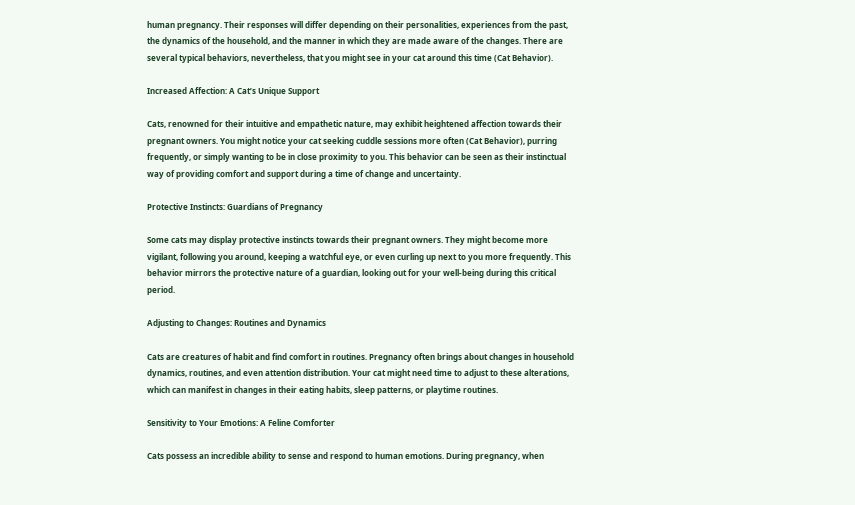human pregnancy. Their responses will differ depending on their personalities, experiences from the past, the dynamics of the household, and the manner in which they are made aware of the changes. There are several typical behaviors, nevertheless, that you might see in your cat around this time (Cat Behavior).

Increased Affection: A Cat’s Unique Support

Cats, renowned for their intuitive and empathetic nature, may exhibit heightened affection towards their pregnant owners. You might notice your cat seeking cuddle sessions more often (Cat Behavior), purring frequently, or simply wanting to be in close proximity to you. This behavior can be seen as their instinctual way of providing comfort and support during a time of change and uncertainty.

Protective Instincts: Guardians of Pregnancy

Some cats may display protective instincts towards their pregnant owners. They might become more vigilant, following you around, keeping a watchful eye, or even curling up next to you more frequently. This behavior mirrors the protective nature of a guardian, looking out for your well-being during this critical period.

Adjusting to Changes: Routines and Dynamics

Cats are creatures of habit and find comfort in routines. Pregnancy often brings about changes in household dynamics, routines, and even attention distribution. Your cat might need time to adjust to these alterations, which can manifest in changes in their eating habits, sleep patterns, or playtime routines.

Sensitivity to Your Emotions: A Feline Comforter

Cats possess an incredible ability to sense and respond to human emotions. During pregnancy, when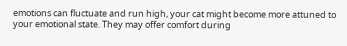emotions can fluctuate and run high, your cat might become more attuned to your emotional state. They may offer comfort during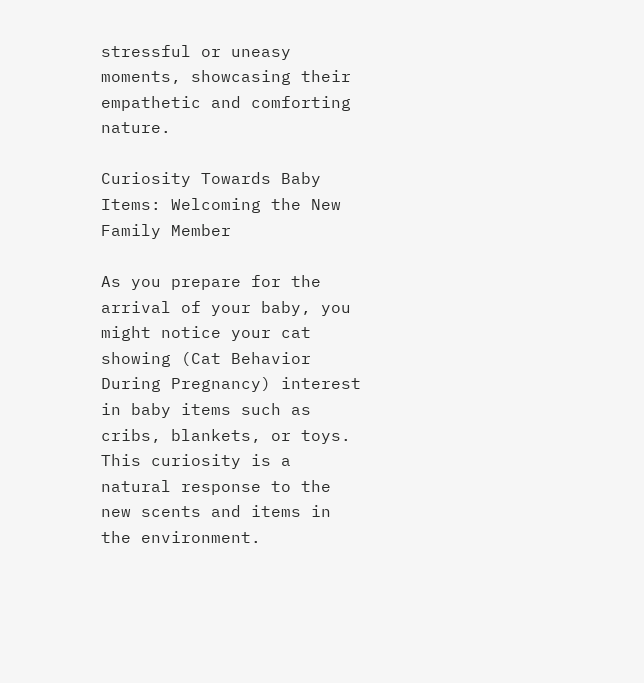stressful or uneasy moments, showcasing their empathetic and comforting nature.

Curiosity Towards Baby Items: Welcoming the New Family Member

As you prepare for the arrival of your baby, you might notice your cat showing (Cat Behavior During Pregnancy) interest in baby items such as cribs, blankets, or toys. This curiosity is a natural response to the new scents and items in the environment.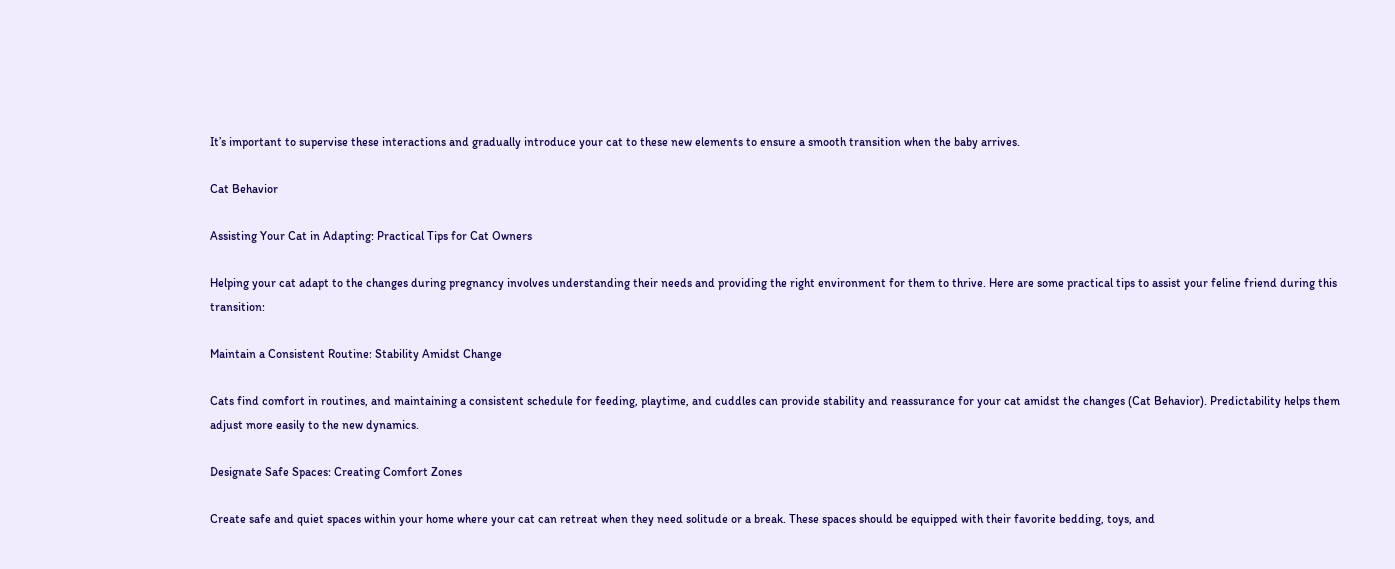It’s important to supervise these interactions and gradually introduce your cat to these new elements to ensure a smooth transition when the baby arrives.

Cat Behavior

Assisting Your Cat in Adapting: Practical Tips for Cat Owners

Helping your cat adapt to the changes during pregnancy involves understanding their needs and providing the right environment for them to thrive. Here are some practical tips to assist your feline friend during this transition:

Maintain a Consistent Routine: Stability Amidst Change

Cats find comfort in routines, and maintaining a consistent schedule for feeding, playtime, and cuddles can provide stability and reassurance for your cat amidst the changes (Cat Behavior). Predictability helps them adjust more easily to the new dynamics.

Designate Safe Spaces: Creating Comfort Zones

Create safe and quiet spaces within your home where your cat can retreat when they need solitude or a break. These spaces should be equipped with their favorite bedding, toys, and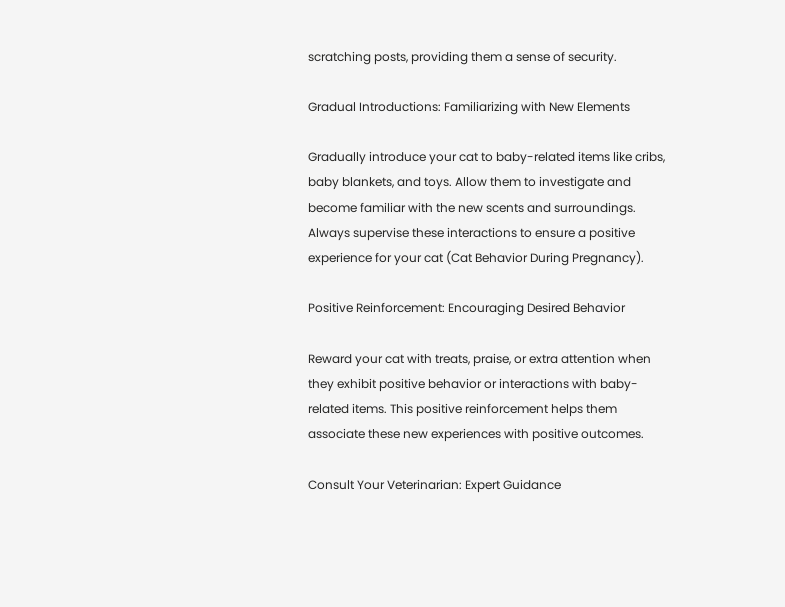scratching posts, providing them a sense of security.

Gradual Introductions: Familiarizing with New Elements

Gradually introduce your cat to baby-related items like cribs, baby blankets, and toys. Allow them to investigate and become familiar with the new scents and surroundings. Always supervise these interactions to ensure a positive experience for your cat (Cat Behavior During Pregnancy).

Positive Reinforcement: Encouraging Desired Behavior

Reward your cat with treats, praise, or extra attention when they exhibit positive behavior or interactions with baby-related items. This positive reinforcement helps them associate these new experiences with positive outcomes.

Consult Your Veterinarian: Expert Guidance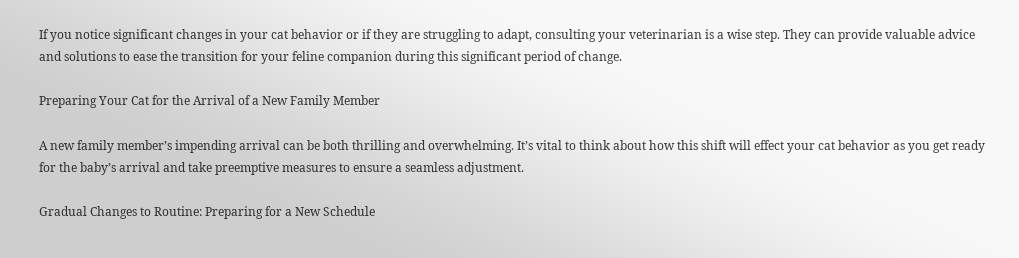If you notice significant changes in your cat behavior or if they are struggling to adapt, consulting your veterinarian is a wise step. They can provide valuable advice and solutions to ease the transition for your feline companion during this significant period of change.

Preparing Your Cat for the Arrival of a New Family Member

A new family member’s impending arrival can be both thrilling and overwhelming. It’s vital to think about how this shift will effect your cat behavior as you get ready for the baby’s arrival and take preemptive measures to ensure a seamless adjustment.

Gradual Changes to Routine: Preparing for a New Schedule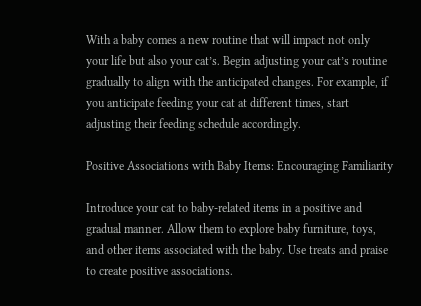With a baby comes a new routine that will impact not only your life but also your cat’s. Begin adjusting your cat’s routine gradually to align with the anticipated changes. For example, if you anticipate feeding your cat at different times, start adjusting their feeding schedule accordingly.

Positive Associations with Baby Items: Encouraging Familiarity

Introduce your cat to baby-related items in a positive and gradual manner. Allow them to explore baby furniture, toys, and other items associated with the baby. Use treats and praise to create positive associations.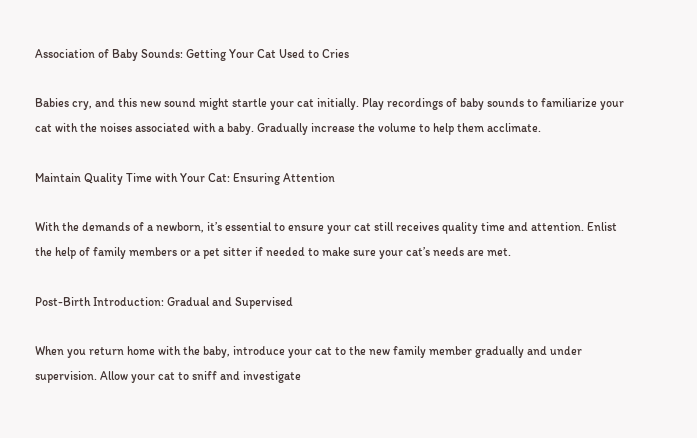Association of Baby Sounds: Getting Your Cat Used to Cries

Babies cry, and this new sound might startle your cat initially. Play recordings of baby sounds to familiarize your cat with the noises associated with a baby. Gradually increase the volume to help them acclimate.

Maintain Quality Time with Your Cat: Ensuring Attention

With the demands of a newborn, it’s essential to ensure your cat still receives quality time and attention. Enlist the help of family members or a pet sitter if needed to make sure your cat’s needs are met.

Post-Birth Introduction: Gradual and Supervised

When you return home with the baby, introduce your cat to the new family member gradually and under supervision. Allow your cat to sniff and investigate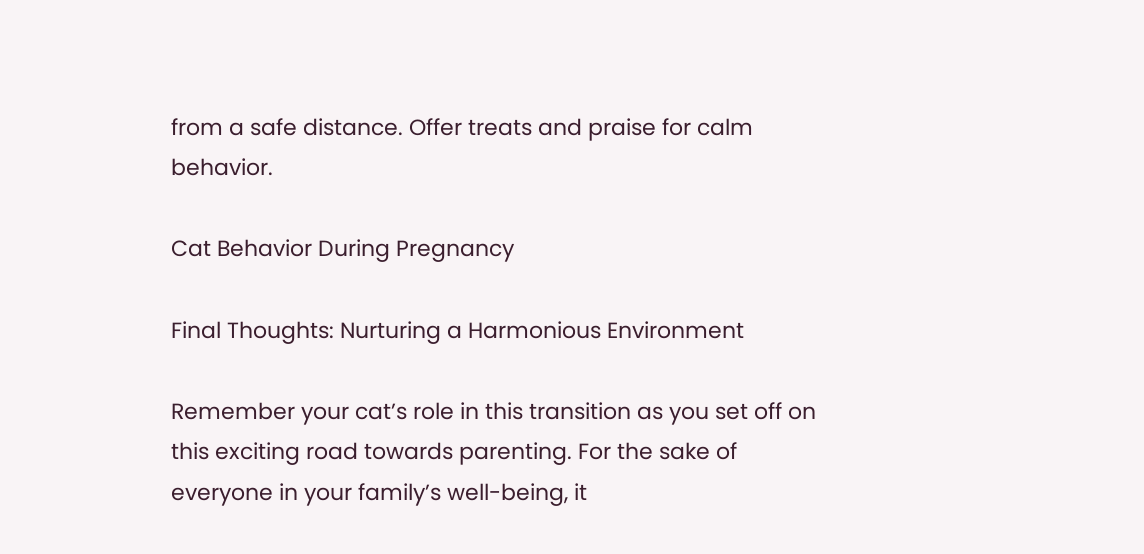from a safe distance. Offer treats and praise for calm behavior.

Cat Behavior During Pregnancy

Final Thoughts: Nurturing a Harmonious Environment

Remember your cat’s role in this transition as you set off on this exciting road towards parenting. For the sake of everyone in your family’s well-being, it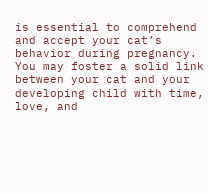is essential to comprehend and accept your cat’s behavior during pregnancy. You may foster a solid link between your cat and your developing child with time, love, and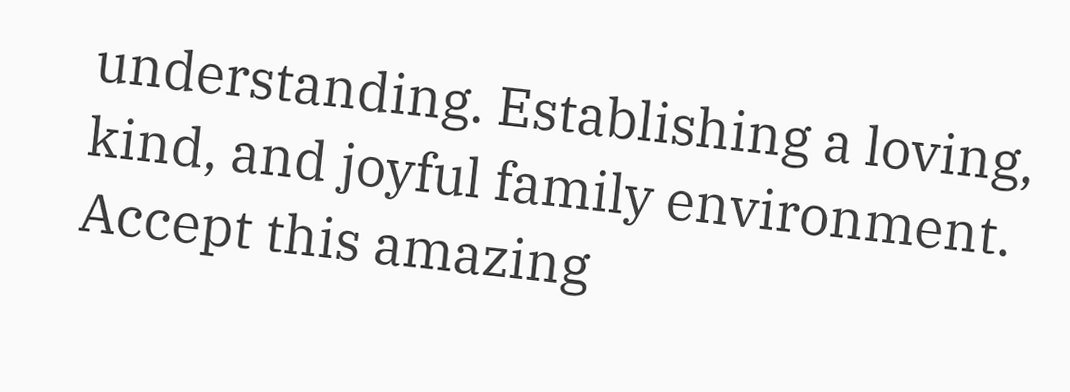understanding. Establishing a loving, kind, and joyful family environment. Accept this amazing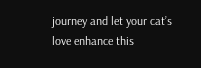journey and let your cat’s love enhance this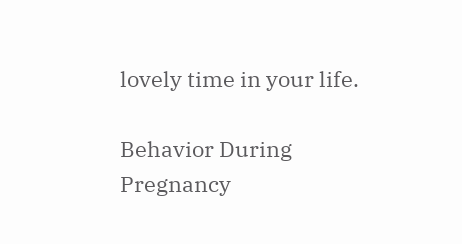lovely time in your life.

Behavior During Pregnancy